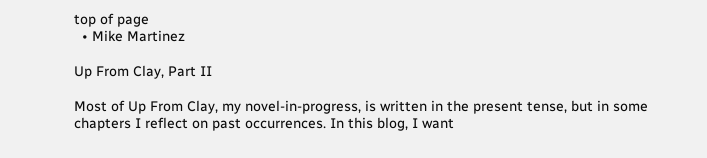top of page
  • Mike Martinez

Up From Clay, Part II

Most of Up From Clay, my novel-in-progress, is written in the present tense, but in some chapters I reflect on past occurrences. In this blog, I want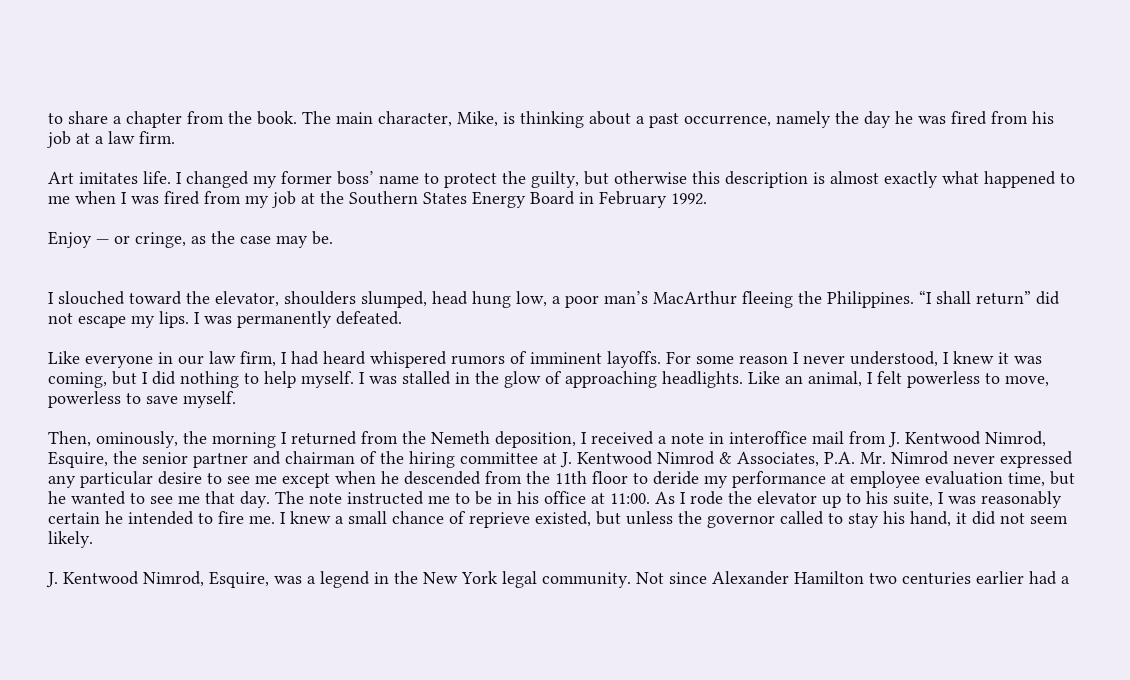to share a chapter from the book. The main character, Mike, is thinking about a past occurrence, namely the day he was fired from his job at a law firm.

Art imitates life. I changed my former boss’ name to protect the guilty, but otherwise this description is almost exactly what happened to me when I was fired from my job at the Southern States Energy Board in February 1992.

Enjoy — or cringe, as the case may be.


I slouched toward the elevator, shoulders slumped, head hung low, a poor man’s MacArthur fleeing the Philippines. “I shall return” did not escape my lips. I was permanently defeated.

Like everyone in our law firm, I had heard whispered rumors of imminent layoffs. For some reason I never understood, I knew it was coming, but I did nothing to help myself. I was stalled in the glow of approaching headlights. Like an animal, I felt powerless to move, powerless to save myself.

Then, ominously, the morning I returned from the Nemeth deposition, I received a note in interoffice mail from J. Kentwood Nimrod, Esquire, the senior partner and chairman of the hiring committee at J. Kentwood Nimrod & Associates, P.A. Mr. Nimrod never expressed any particular desire to see me except when he descended from the 11th floor to deride my performance at employee evaluation time, but he wanted to see me that day. The note instructed me to be in his office at 11:00. As I rode the elevator up to his suite, I was reasonably certain he intended to fire me. I knew a small chance of reprieve existed, but unless the governor called to stay his hand, it did not seem likely.

J. Kentwood Nimrod, Esquire, was a legend in the New York legal community. Not since Alexander Hamilton two centuries earlier had a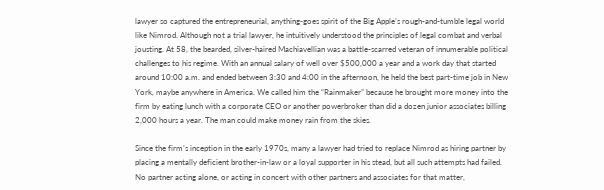lawyer so captured the entrepreneurial, anything-goes spirit of the Big Apple’s rough-and-tumble legal world like Nimrod. Although not a trial lawyer, he intuitively understood the principles of legal combat and verbal jousting. At 58, the bearded, silver-haired Machiavellian was a battle-scarred veteran of innumerable political challenges to his regime. With an annual salary of well over $500,000 a year and a work day that started around 10:00 a.m. and ended between 3:30 and 4:00 in the afternoon, he held the best part-time job in New York, maybe anywhere in America. We called him the “Rainmaker” because he brought more money into the firm by eating lunch with a corporate CEO or another powerbroker than did a dozen junior associates billing 2,000 hours a year. The man could make money rain from the skies.

Since the firm’s inception in the early 1970s, many a lawyer had tried to replace Nimrod as hiring partner by placing a mentally deficient brother-in-law or a loyal supporter in his stead, but all such attempts had failed. No partner acting alone, or acting in concert with other partners and associates for that matter,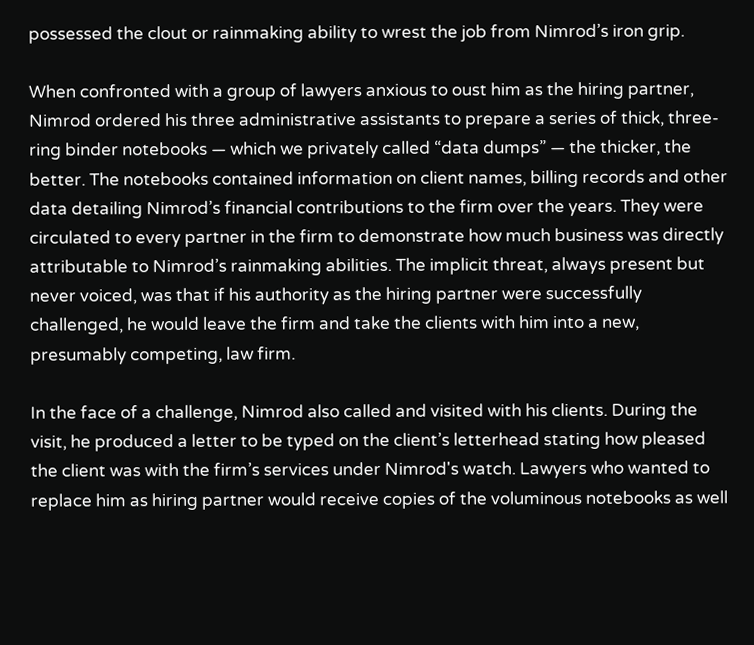possessed the clout or rainmaking ability to wrest the job from Nimrod’s iron grip.

When confronted with a group of lawyers anxious to oust him as the hiring partner, Nimrod ordered his three administrative assistants to prepare a series of thick, three-ring binder notebooks — which we privately called “data dumps” — the thicker, the better. The notebooks contained information on client names, billing records and other data detailing Nimrod’s financial contributions to the firm over the years. They were circulated to every partner in the firm to demonstrate how much business was directly attributable to Nimrod’s rainmaking abilities. The implicit threat, always present but never voiced, was that if his authority as the hiring partner were successfully challenged, he would leave the firm and take the clients with him into a new, presumably competing, law firm.

In the face of a challenge, Nimrod also called and visited with his clients. During the visit, he produced a letter to be typed on the client’s letterhead stating how pleased the client was with the firm’s services under Nimrod's watch. Lawyers who wanted to replace him as hiring partner would receive copies of the voluminous notebooks as well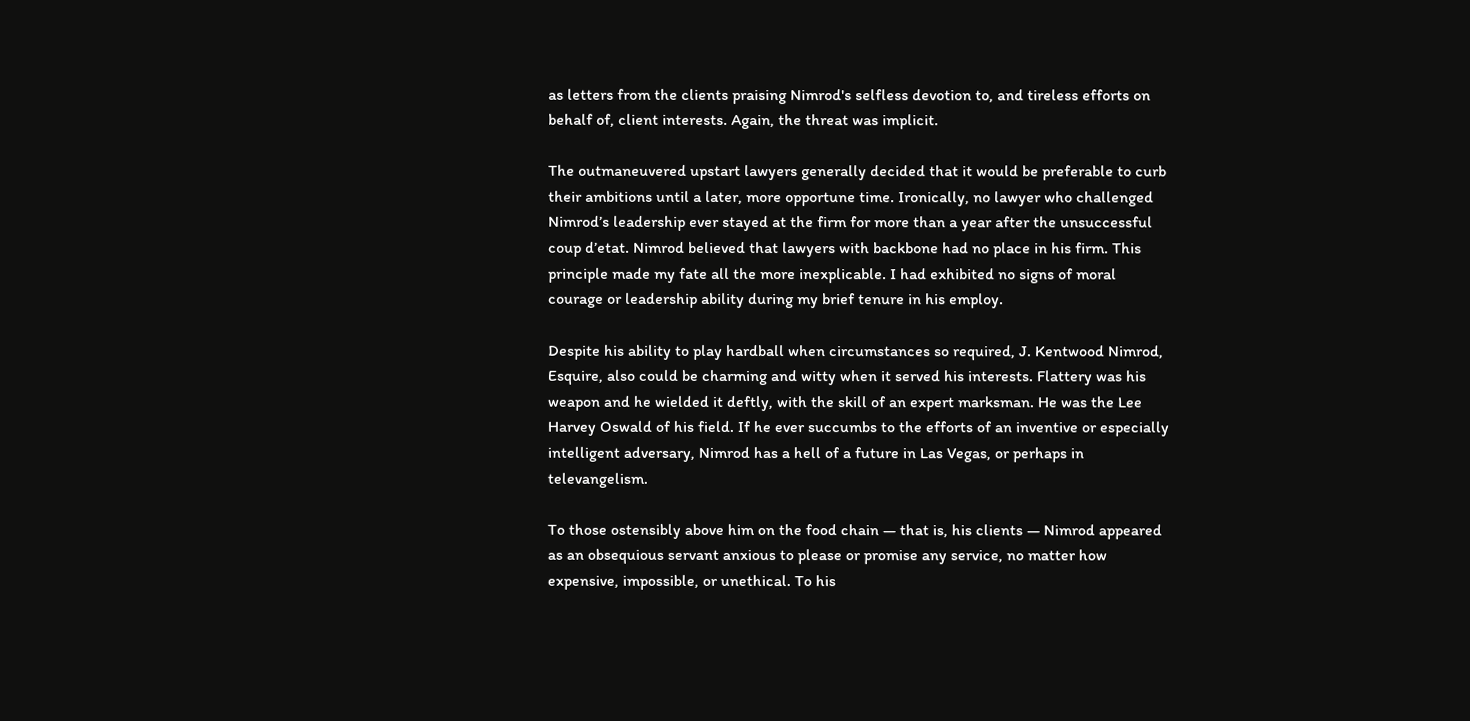as letters from the clients praising Nimrod's selfless devotion to, and tireless efforts on behalf of, client interests. Again, the threat was implicit.

The outmaneuvered upstart lawyers generally decided that it would be preferable to curb their ambitions until a later, more opportune time. Ironically, no lawyer who challenged Nimrod’s leadership ever stayed at the firm for more than a year after the unsuccessful coup d’etat. Nimrod believed that lawyers with backbone had no place in his firm. This principle made my fate all the more inexplicable. I had exhibited no signs of moral courage or leadership ability during my brief tenure in his employ.

Despite his ability to play hardball when circumstances so required, J. Kentwood Nimrod, Esquire, also could be charming and witty when it served his interests. Flattery was his weapon and he wielded it deftly, with the skill of an expert marksman. He was the Lee Harvey Oswald of his field. If he ever succumbs to the efforts of an inventive or especially intelligent adversary, Nimrod has a hell of a future in Las Vegas, or perhaps in televangelism.

To those ostensibly above him on the food chain — that is, his clients — Nimrod appeared as an obsequious servant anxious to please or promise any service, no matter how expensive, impossible, or unethical. To his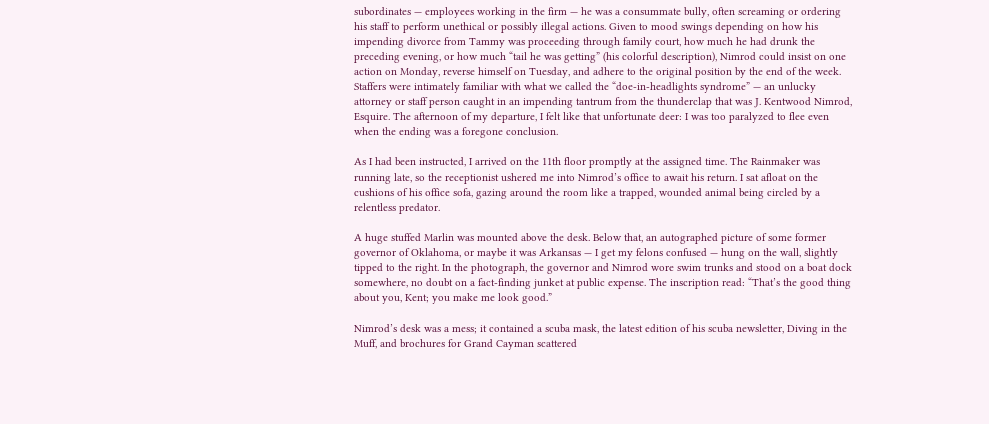subordinates — employees working in the firm — he was a consummate bully, often screaming or ordering his staff to perform unethical or possibly illegal actions. Given to mood swings depending on how his impending divorce from Tammy was proceeding through family court, how much he had drunk the preceding evening, or how much “tail he was getting” (his colorful description), Nimrod could insist on one action on Monday, reverse himself on Tuesday, and adhere to the original position by the end of the week. Staffers were intimately familiar with what we called the “doe-in-headlights syndrome” — an unlucky attorney or staff person caught in an impending tantrum from the thunderclap that was J. Kentwood Nimrod, Esquire. The afternoon of my departure, I felt like that unfortunate deer: I was too paralyzed to flee even when the ending was a foregone conclusion.

As I had been instructed, I arrived on the 11th floor promptly at the assigned time. The Rainmaker was running late, so the receptionist ushered me into Nimrod’s office to await his return. I sat afloat on the cushions of his office sofa, gazing around the room like a trapped, wounded animal being circled by a relentless predator.

A huge stuffed Marlin was mounted above the desk. Below that, an autographed picture of some former governor of Oklahoma, or maybe it was Arkansas — I get my felons confused — hung on the wall, slightly tipped to the right. In the photograph, the governor and Nimrod wore swim trunks and stood on a boat dock somewhere, no doubt on a fact-finding junket at public expense. The inscription read: “That’s the good thing about you, Kent; you make me look good.”

Nimrod’s desk was a mess; it contained a scuba mask, the latest edition of his scuba newsletter, Diving in the Muff, and brochures for Grand Cayman scattered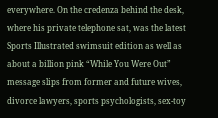everywhere. On the credenza behind the desk, where his private telephone sat, was the latest Sports Illustrated swimsuit edition as well as about a billion pink “While You Were Out” message slips from former and future wives, divorce lawyers, sports psychologists, sex-toy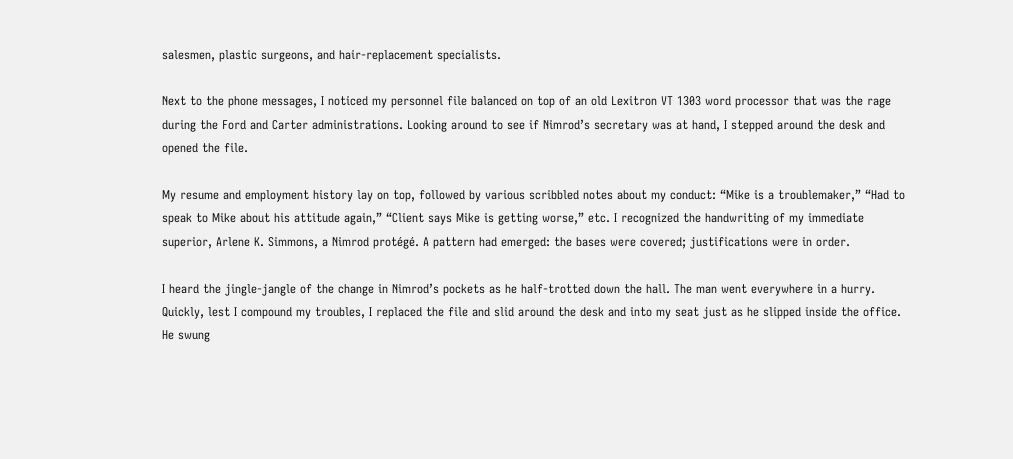salesmen, plastic surgeons, and hair-replacement specialists.

Next to the phone messages, I noticed my personnel file balanced on top of an old Lexitron VT 1303 word processor that was the rage during the Ford and Carter administrations. Looking around to see if Nimrod’s secretary was at hand, I stepped around the desk and opened the file.

My resume and employment history lay on top, followed by various scribbled notes about my conduct: “Mike is a troublemaker,” “Had to speak to Mike about his attitude again,” “Client says Mike is getting worse,” etc. I recognized the handwriting of my immediate superior, Arlene K. Simmons, a Nimrod protégé. A pattern had emerged: the bases were covered; justifications were in order.

I heard the jingle-jangle of the change in Nimrod’s pockets as he half-trotted down the hall. The man went everywhere in a hurry. Quickly, lest I compound my troubles, I replaced the file and slid around the desk and into my seat just as he slipped inside the office. He swung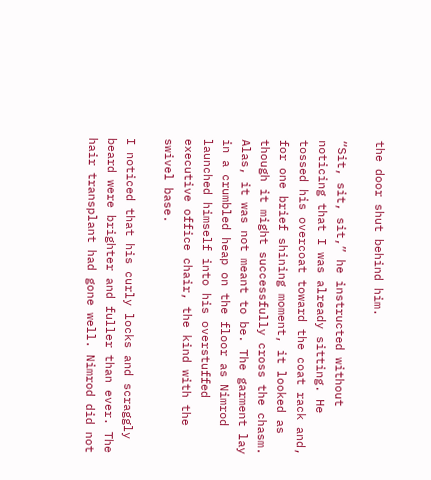the door shut behind him.

“Sit, sit, sit,” he instructed without noticing that I was already sitting. He tossed his overcoat toward the coat rack and, for one brief shining moment, it looked as though it might successfully cross the chasm. Alas, it was not meant to be. The garment lay in a crumbled heap on the floor as Nimrod launched himself into his overstuffed executive office chair, the kind with the swivel base.

I noticed that his curly locks and scraggly beard were brighter and fuller than ever. The hair transplant had gone well. Nimrod did not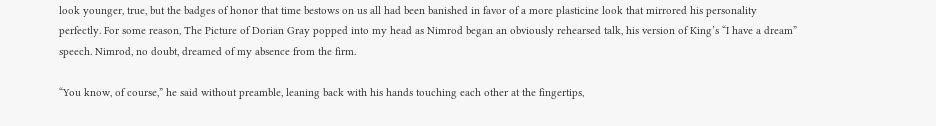look younger, true, but the badges of honor that time bestows on us all had been banished in favor of a more plasticine look that mirrored his personality perfectly. For some reason, The Picture of Dorian Gray popped into my head as Nimrod began an obviously rehearsed talk, his version of King’s “I have a dream” speech. Nimrod, no doubt, dreamed of my absence from the firm.

“You know, of course,” he said without preamble, leaning back with his hands touching each other at the fingertips,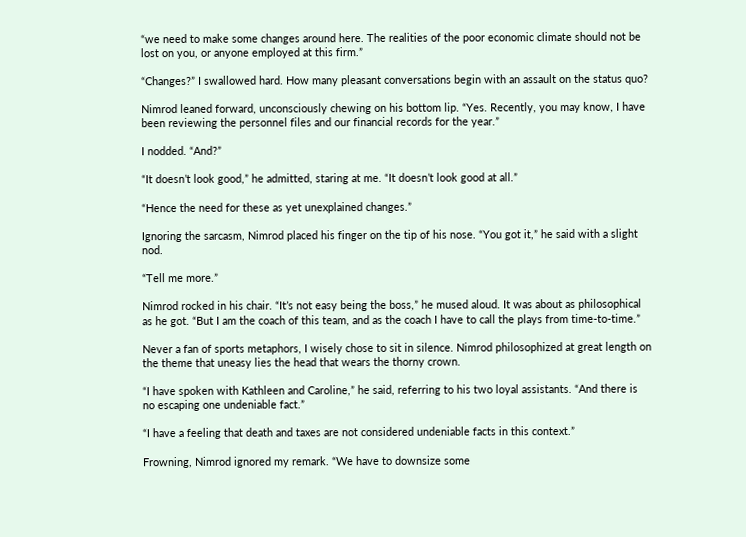“we need to make some changes around here. The realities of the poor economic climate should not be lost on you, or anyone employed at this firm.”

“Changes?” I swallowed hard. How many pleasant conversations begin with an assault on the status quo?

Nimrod leaned forward, unconsciously chewing on his bottom lip. “Yes. Recently, you may know, I have been reviewing the personnel files and our financial records for the year.”

I nodded. “And?”

“It doesn’t look good,” he admitted, staring at me. “It doesn’t look good at all.”

“Hence the need for these as yet unexplained changes.”

Ignoring the sarcasm, Nimrod placed his finger on the tip of his nose. “You got it,” he said with a slight nod.

“Tell me more.”

Nimrod rocked in his chair. “It’s not easy being the boss,” he mused aloud. It was about as philosophical as he got. “But I am the coach of this team, and as the coach I have to call the plays from time-to-time.”

Never a fan of sports metaphors, I wisely chose to sit in silence. Nimrod philosophized at great length on the theme that uneasy lies the head that wears the thorny crown.

“I have spoken with Kathleen and Caroline,” he said, referring to his two loyal assistants. “And there is no escaping one undeniable fact.”

“I have a feeling that death and taxes are not considered undeniable facts in this context.”

Frowning, Nimrod ignored my remark. “We have to downsize some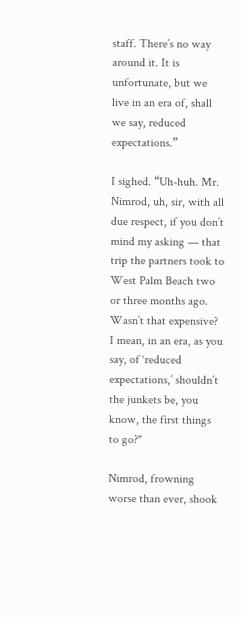staff. There’s no way around it. It is unfortunate, but we live in an era of, shall we say, reduced expectations.”

I sighed. “Uh-huh. Mr. Nimrod, uh, sir, with all due respect, if you don’t mind my asking — that trip the partners took to West Palm Beach two or three months ago. Wasn’t that expensive? I mean, in an era, as you say, of ‘reduced expectations,’ shouldn’t the junkets be, you know, the first things to go?"

Nimrod, frowning worse than ever, shook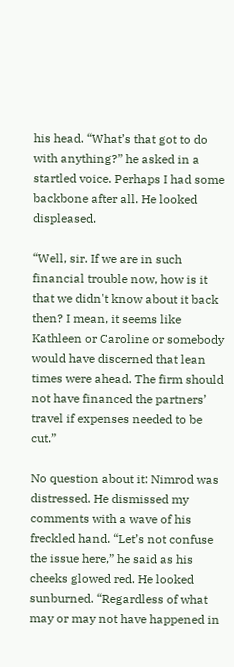his head. “What’s that got to do with anything?” he asked in a startled voice. Perhaps I had some backbone after all. He looked displeased.

“Well, sir. If we are in such financial trouble now, how is it that we didn't know about it back then? I mean, it seems like Kathleen or Caroline or somebody would have discerned that lean times were ahead. The firm should not have financed the partners’ travel if expenses needed to be cut.”

No question about it: Nimrod was distressed. He dismissed my comments with a wave of his freckled hand. “Let’s not confuse the issue here,” he said as his cheeks glowed red. He looked sunburned. “Regardless of what may or may not have happened in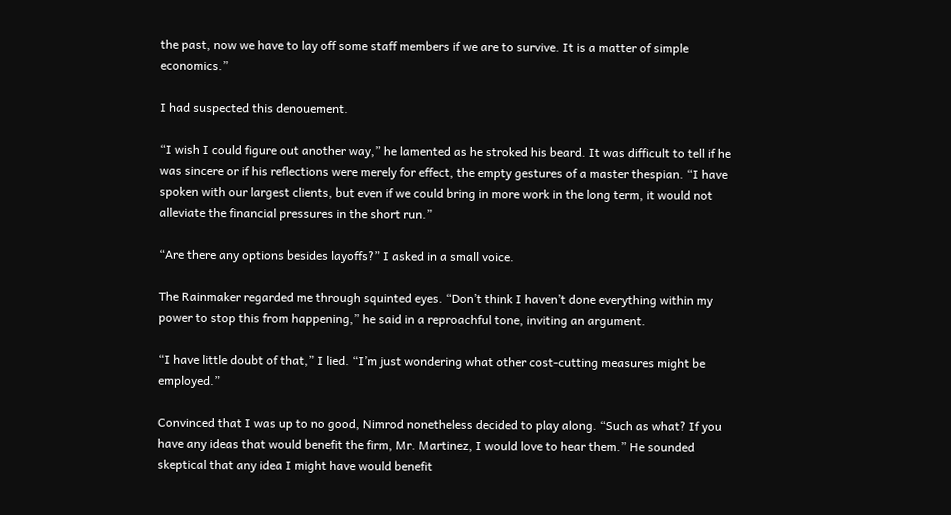the past, now we have to lay off some staff members if we are to survive. It is a matter of simple economics.”

I had suspected this denouement.

“I wish I could figure out another way,” he lamented as he stroked his beard. It was difficult to tell if he was sincere or if his reflections were merely for effect, the empty gestures of a master thespian. “I have spoken with our largest clients, but even if we could bring in more work in the long term, it would not alleviate the financial pressures in the short run.”

“Are there any options besides layoffs?” I asked in a small voice.

The Rainmaker regarded me through squinted eyes. “Don’t think I haven’t done everything within my power to stop this from happening,” he said in a reproachful tone, inviting an argument.

“I have little doubt of that,” I lied. “I’m just wondering what other cost-cutting measures might be employed.”

Convinced that I was up to no good, Nimrod nonetheless decided to play along. “Such as what? If you have any ideas that would benefit the firm, Mr. Martinez, I would love to hear them.” He sounded skeptical that any idea I might have would benefit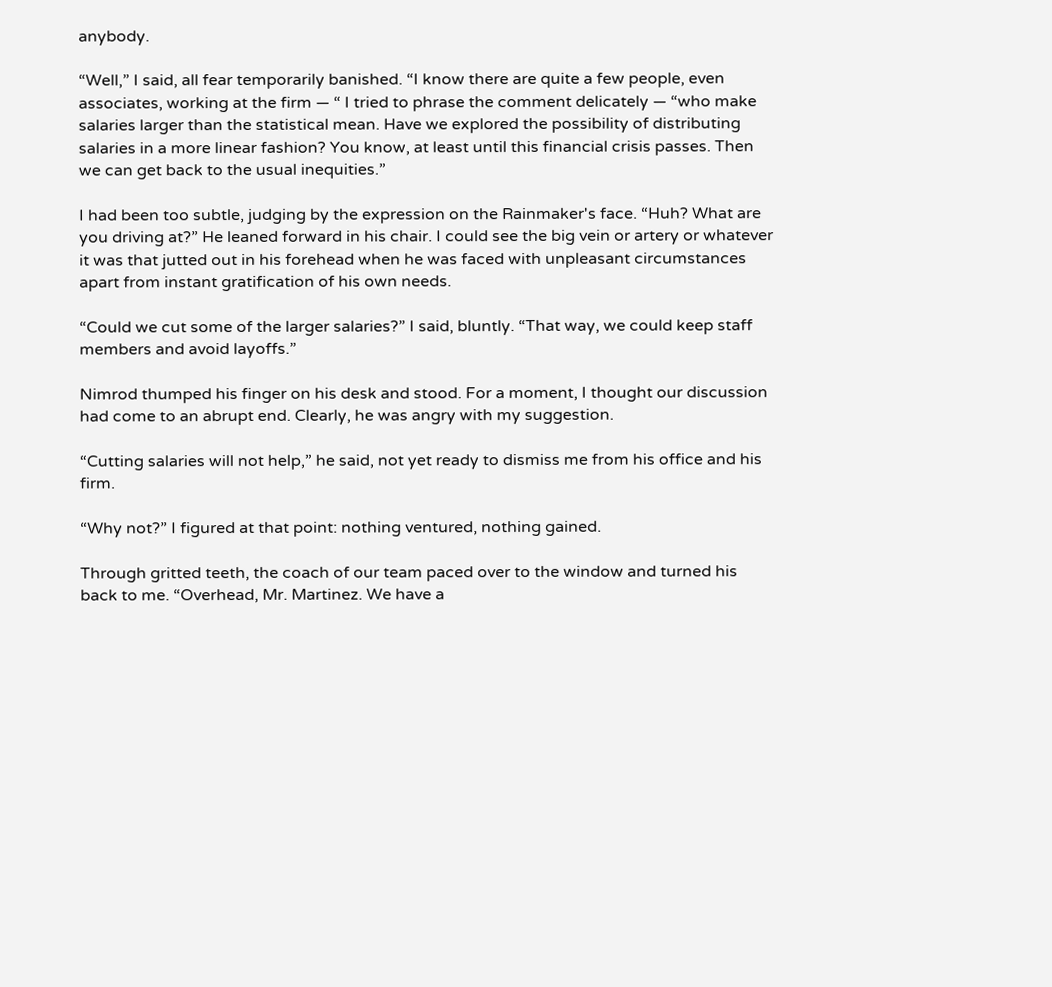anybody.

“Well,” I said, all fear temporarily banished. “I know there are quite a few people, even associates, working at the firm — “ I tried to phrase the comment delicately — “who make salaries larger than the statistical mean. Have we explored the possibility of distributing salaries in a more linear fashion? You know, at least until this financial crisis passes. Then we can get back to the usual inequities.”

I had been too subtle, judging by the expression on the Rainmaker's face. “Huh? What are you driving at?” He leaned forward in his chair. I could see the big vein or artery or whatever it was that jutted out in his forehead when he was faced with unpleasant circumstances apart from instant gratification of his own needs.

“Could we cut some of the larger salaries?” I said, bluntly. “That way, we could keep staff members and avoid layoffs.”

Nimrod thumped his finger on his desk and stood. For a moment, I thought our discussion had come to an abrupt end. Clearly, he was angry with my suggestion.

“Cutting salaries will not help,” he said, not yet ready to dismiss me from his office and his firm.

“Why not?” I figured at that point: nothing ventured, nothing gained.

Through gritted teeth, the coach of our team paced over to the window and turned his back to me. “Overhead, Mr. Martinez. We have a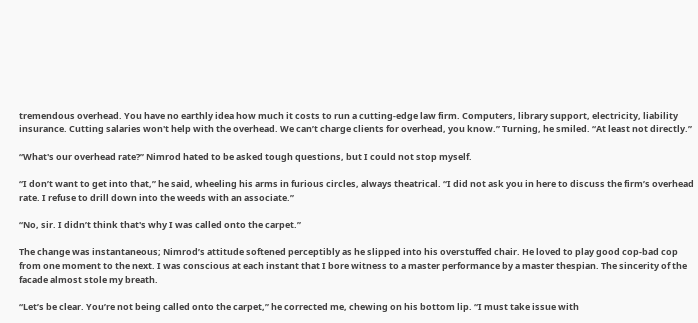tremendous overhead. You have no earthly idea how much it costs to run a cutting-edge law firm. Computers, library support, electricity, liability insurance. Cutting salaries won't help with the overhead. We can’t charge clients for overhead, you know.” Turning, he smiled. “At least not directly.”

“What's our overhead rate?” Nimrod hated to be asked tough questions, but I could not stop myself.

“I don’t want to get into that,” he said, wheeling his arms in furious circles, always theatrical. “I did not ask you in here to discuss the firm’s overhead rate. I refuse to drill down into the weeds with an associate.”

“No, sir. I didn’t think that's why I was called onto the carpet.”

The change was instantaneous; Nimrod’s attitude softened perceptibly as he slipped into his overstuffed chair. He loved to play good cop-bad cop from one moment to the next. I was conscious at each instant that I bore witness to a master performance by a master thespian. The sincerity of the facade almost stole my breath.

“Let’s be clear. You’re not being called onto the carpet,” he corrected me, chewing on his bottom lip. “I must take issue with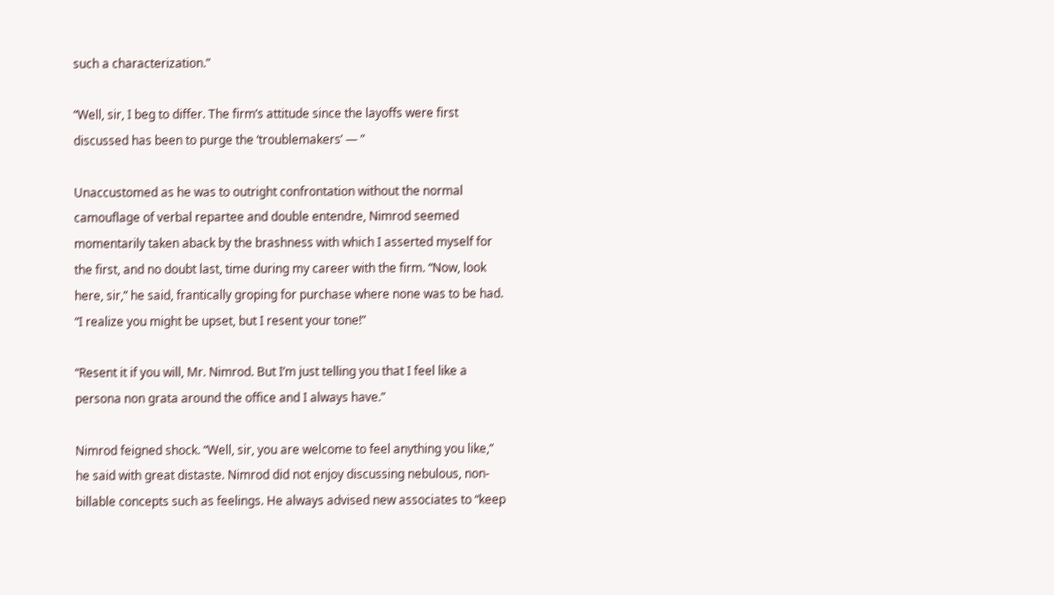such a characterization.”

“Well, sir, I beg to differ. The firm’s attitude since the layoffs were first discussed has been to purge the ‘troublemakers’ — ”

Unaccustomed as he was to outright confrontation without the normal camouflage of verbal repartee and double entendre, Nimrod seemed momentarily taken aback by the brashness with which I asserted myself for the first, and no doubt last, time during my career with the firm. “Now, look here, sir,” he said, frantically groping for purchase where none was to be had. “I realize you might be upset, but I resent your tone!”

“Resent it if you will, Mr. Nimrod. But I’m just telling you that I feel like a persona non grata around the office and I always have.”

Nimrod feigned shock. “Well, sir, you are welcome to feel anything you like,” he said with great distaste. Nimrod did not enjoy discussing nebulous, non-billable concepts such as feelings. He always advised new associates to “keep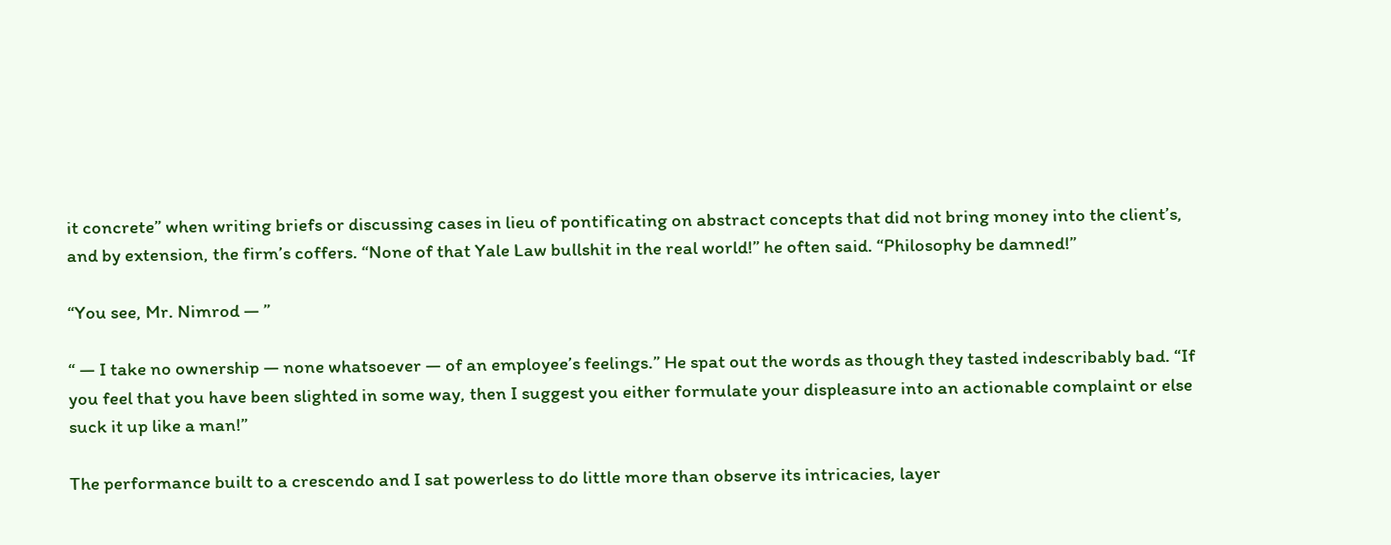it concrete” when writing briefs or discussing cases in lieu of pontificating on abstract concepts that did not bring money into the client’s, and by extension, the firm’s coffers. “None of that Yale Law bullshit in the real world!” he often said. “Philosophy be damned!”

“You see, Mr. Nimrod — ”

“ — I take no ownership — none whatsoever — of an employee’s feelings.” He spat out the words as though they tasted indescribably bad. “If you feel that you have been slighted in some way, then I suggest you either formulate your displeasure into an actionable complaint or else suck it up like a man!”

The performance built to a crescendo and I sat powerless to do little more than observe its intricacies, layer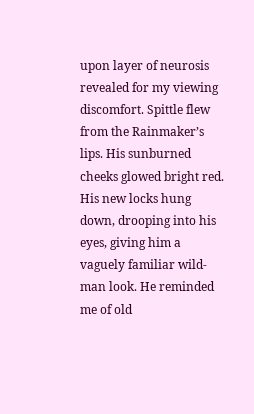upon layer of neurosis revealed for my viewing discomfort. Spittle flew from the Rainmaker’s lips. His sunburned cheeks glowed bright red. His new locks hung down, drooping into his eyes, giving him a vaguely familiar wild-man look. He reminded me of old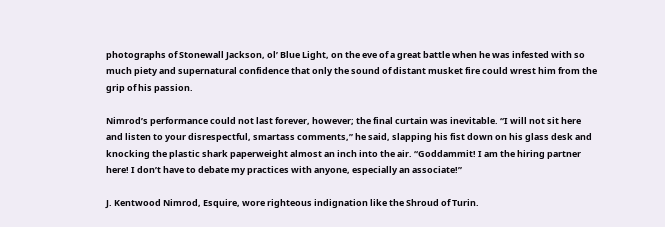photographs of Stonewall Jackson, ol’ Blue Light, on the eve of a great battle when he was infested with so much piety and supernatural confidence that only the sound of distant musket fire could wrest him from the grip of his passion.

Nimrod’s performance could not last forever, however; the final curtain was inevitable. “I will not sit here and listen to your disrespectful, smartass comments,” he said, slapping his fist down on his glass desk and knocking the plastic shark paperweight almost an inch into the air. “Goddammit! I am the hiring partner here! I don’t have to debate my practices with anyone, especially an associate!”

J. Kentwood Nimrod, Esquire, wore righteous indignation like the Shroud of Turin.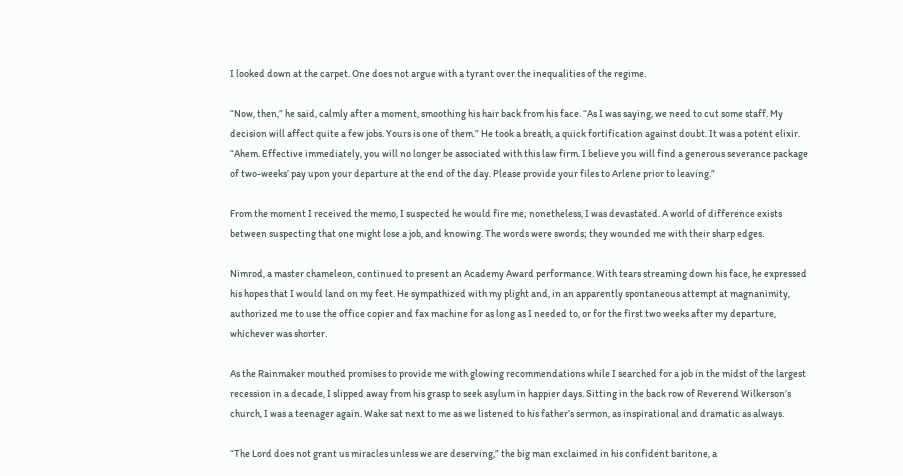I looked down at the carpet. One does not argue with a tyrant over the inequalities of the regime.

“Now, then,” he said, calmly after a moment, smoothing his hair back from his face. “As I was saying, we need to cut some staff. My decision will affect quite a few jobs. Yours is one of them.” He took a breath, a quick fortification against doubt. It was a potent elixir. “Ahem. Effective immediately, you will no longer be associated with this law firm. I believe you will find a generous severance package of two-weeks’ pay upon your departure at the end of the day. Please provide your files to Arlene prior to leaving.”

From the moment I received the memo, I suspected he would fire me; nonetheless, I was devastated. A world of difference exists between suspecting that one might lose a job, and knowing. The words were swords; they wounded me with their sharp edges.

Nimrod, a master chameleon, continued to present an Academy Award performance. With tears streaming down his face, he expressed his hopes that I would land on my feet. He sympathized with my plight and, in an apparently spontaneous attempt at magnanimity, authorized me to use the office copier and fax machine for as long as I needed to, or for the first two weeks after my departure, whichever was shorter.

As the Rainmaker mouthed promises to provide me with glowing recommendations while I searched for a job in the midst of the largest recession in a decade, I slipped away from his grasp to seek asylum in happier days. Sitting in the back row of Reverend Wilkerson’s church, I was a teenager again. Wake sat next to me as we listened to his father’s sermon, as inspirational and dramatic as always.

“The Lord does not grant us miracles unless we are deserving,” the big man exclaimed in his confident baritone, a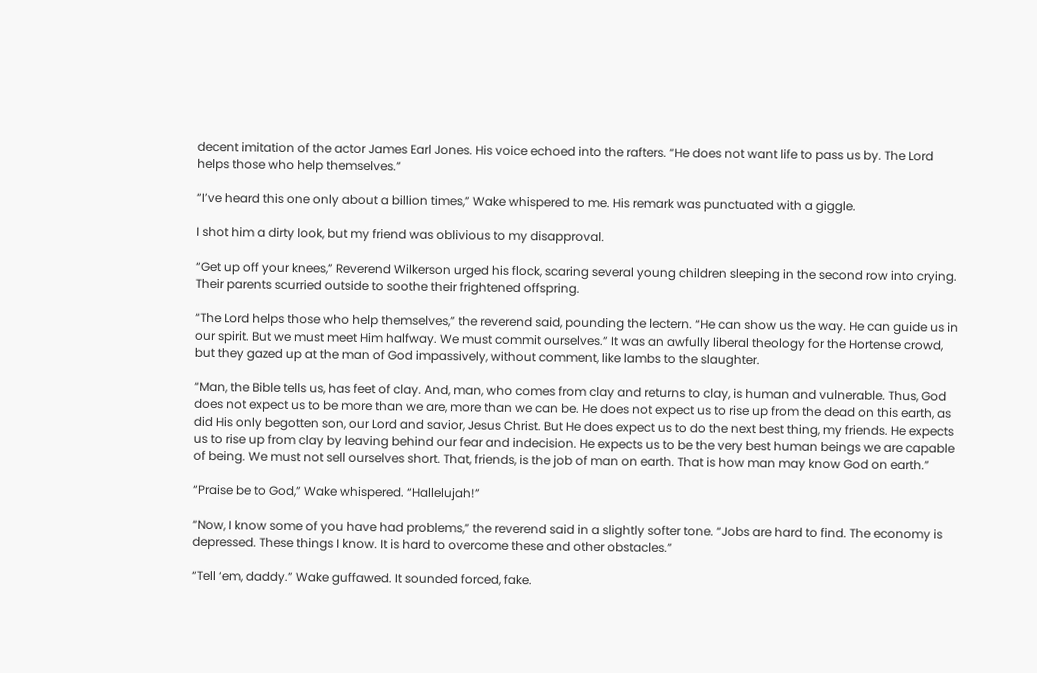decent imitation of the actor James Earl Jones. His voice echoed into the rafters. “He does not want life to pass us by. The Lord helps those who help themselves.”

“I’ve heard this one only about a billion times,” Wake whispered to me. His remark was punctuated with a giggle.

I shot him a dirty look, but my friend was oblivious to my disapproval.

“Get up off your knees,” Reverend Wilkerson urged his flock, scaring several young children sleeping in the second row into crying. Their parents scurried outside to soothe their frightened offspring.

“The Lord helps those who help themselves,” the reverend said, pounding the lectern. “He can show us the way. He can guide us in our spirit. But we must meet Him halfway. We must commit ourselves.” It was an awfully liberal theology for the Hortense crowd, but they gazed up at the man of God impassively, without comment, like lambs to the slaughter.

“Man, the Bible tells us, has feet of clay. And, man, who comes from clay and returns to clay, is human and vulnerable. Thus, God does not expect us to be more than we are, more than we can be. He does not expect us to rise up from the dead on this earth, as did His only begotten son, our Lord and savior, Jesus Christ. But He does expect us to do the next best thing, my friends. He expects us to rise up from clay by leaving behind our fear and indecision. He expects us to be the very best human beings we are capable of being. We must not sell ourselves short. That, friends, is the job of man on earth. That is how man may know God on earth.”

“Praise be to God,” Wake whispered. “Hallelujah!”

“Now, I know some of you have had problems,” the reverend said in a slightly softer tone. “Jobs are hard to find. The economy is depressed. These things I know. It is hard to overcome these and other obstacles.”

“Tell ‘em, daddy.” Wake guffawed. It sounded forced, fake.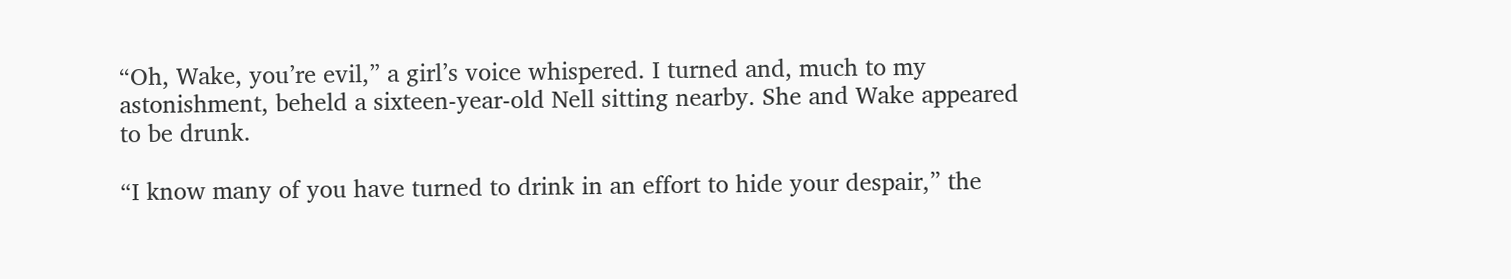“Oh, Wake, you’re evil,” a girl’s voice whispered. I turned and, much to my astonishment, beheld a sixteen-year-old Nell sitting nearby. She and Wake appeared to be drunk.

“I know many of you have turned to drink in an effort to hide your despair,” the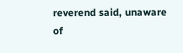reverend said, unaware of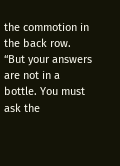the commotion in the back row. “But your answers are not in a bottle. You must ask the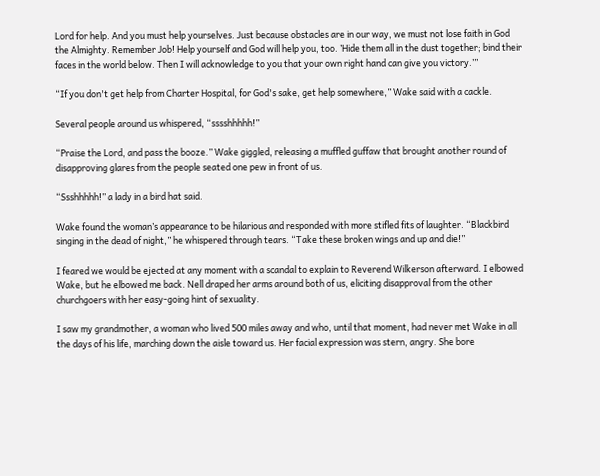Lord for help. And you must help yourselves. Just because obstacles are in our way, we must not lose faith in God the Almighty. Remember Job! Help yourself and God will help you, too. ’Hide them all in the dust together; bind their faces in the world below. Then I will acknowledge to you that your own right hand can give you victory.’”

“If you don't get help from Charter Hospital, for God's sake, get help somewhere,” Wake said with a cackle.

Several people around us whispered, “sssshhhhh!”

“Praise the Lord, and pass the booze.” Wake giggled, releasing a muffled guffaw that brought another round of disapproving glares from the people seated one pew in front of us.

“Ssshhhhh!” a lady in a bird hat said.

Wake found the woman’s appearance to be hilarious and responded with more stifled fits of laughter. “Blackbird singing in the dead of night,” he whispered through tears. “Take these broken wings and up and die!”

I feared we would be ejected at any moment with a scandal to explain to Reverend Wilkerson afterward. I elbowed Wake, but he elbowed me back. Nell draped her arms around both of us, eliciting disapproval from the other churchgoers with her easy-going hint of sexuality.

I saw my grandmother, a woman who lived 500 miles away and who, until that moment, had never met Wake in all the days of his life, marching down the aisle toward us. Her facial expression was stern, angry. She bore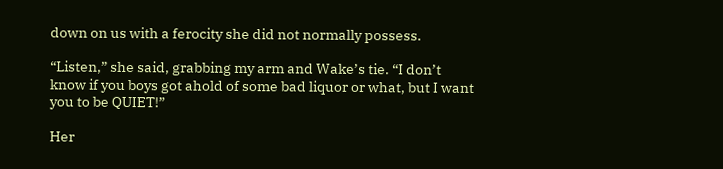down on us with a ferocity she did not normally possess.

“Listen,” she said, grabbing my arm and Wake’s tie. “I don’t know if you boys got ahold of some bad liquor or what, but I want you to be QUIET!”

Her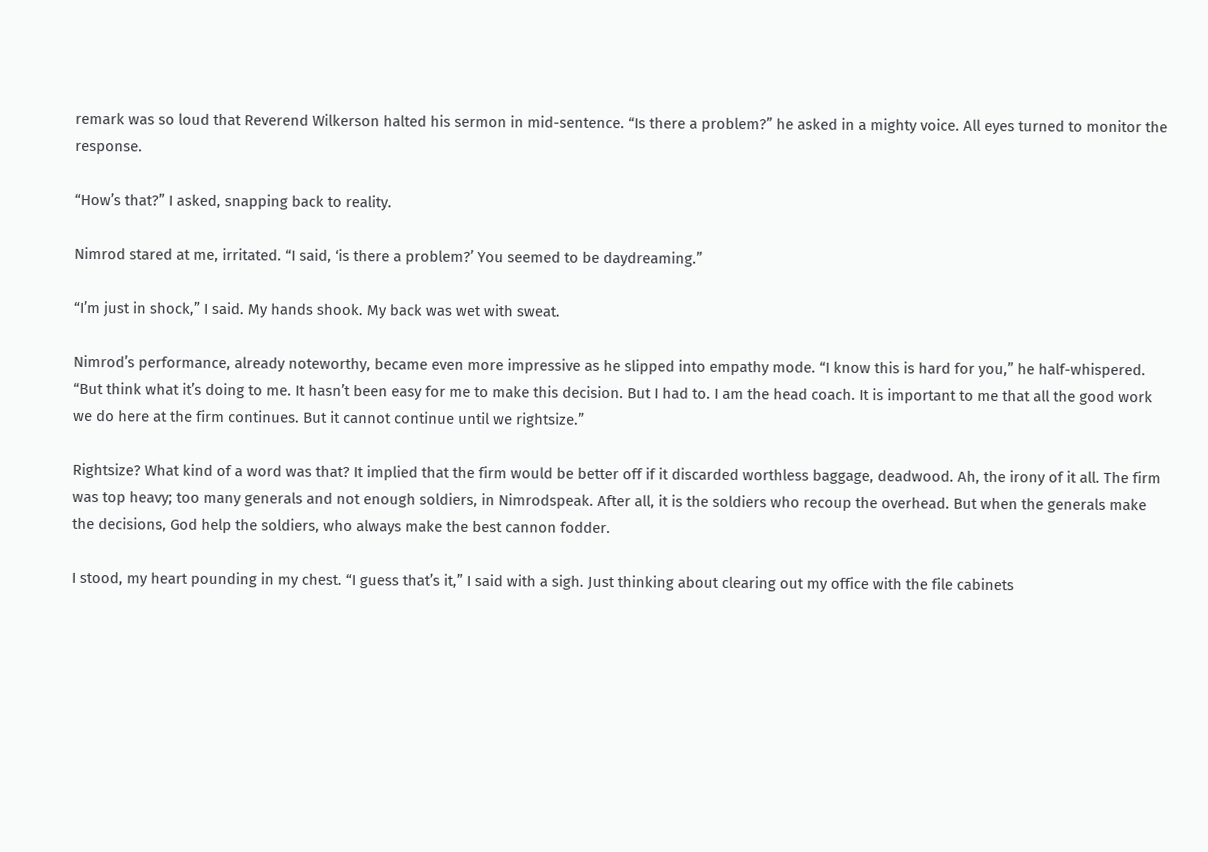remark was so loud that Reverend Wilkerson halted his sermon in mid-sentence. “Is there a problem?” he asked in a mighty voice. All eyes turned to monitor the response.

“How’s that?” I asked, snapping back to reality.

Nimrod stared at me, irritated. “I said, ‘is there a problem?’ You seemed to be daydreaming.”

“I’m just in shock,” I said. My hands shook. My back was wet with sweat.

Nimrod’s performance, already noteworthy, became even more impressive as he slipped into empathy mode. “I know this is hard for you,” he half-whispered. “But think what it’s doing to me. It hasn’t been easy for me to make this decision. But I had to. I am the head coach. It is important to me that all the good work we do here at the firm continues. But it cannot continue until we rightsize.”

Rightsize? What kind of a word was that? It implied that the firm would be better off if it discarded worthless baggage, deadwood. Ah, the irony of it all. The firm was top heavy; too many generals and not enough soldiers, in Nimrodspeak. After all, it is the soldiers who recoup the overhead. But when the generals make the decisions, God help the soldiers, who always make the best cannon fodder.

I stood, my heart pounding in my chest. “I guess that’s it,” I said with a sigh. Just thinking about clearing out my office with the file cabinets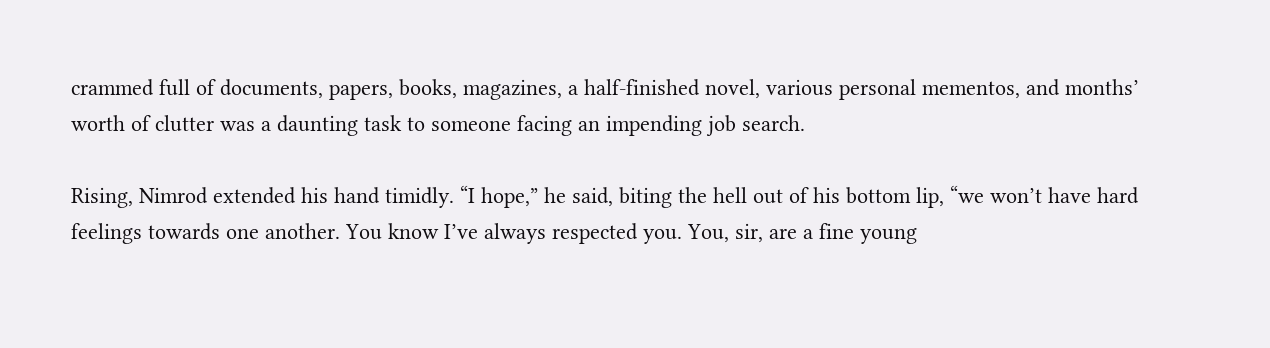crammed full of documents, papers, books, magazines, a half-finished novel, various personal mementos, and months’ worth of clutter was a daunting task to someone facing an impending job search.

Rising, Nimrod extended his hand timidly. “I hope,” he said, biting the hell out of his bottom lip, “we won’t have hard feelings towards one another. You know I’ve always respected you. You, sir, are a fine young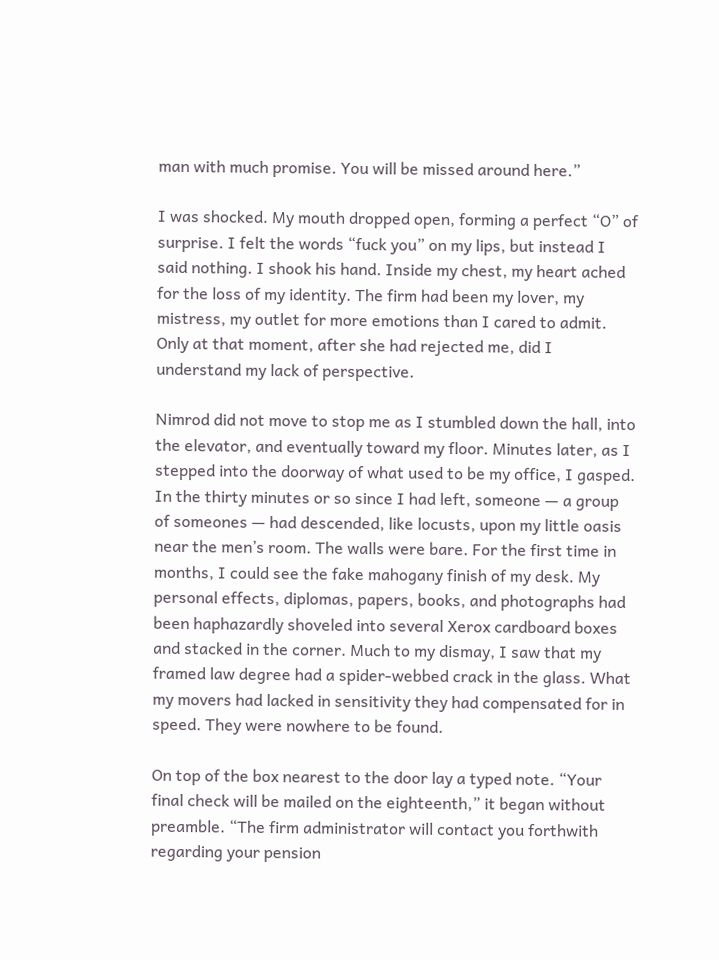man with much promise. You will be missed around here.”

I was shocked. My mouth dropped open, forming a perfect “O” of surprise. I felt the words “fuck you” on my lips, but instead I said nothing. I shook his hand. Inside my chest, my heart ached for the loss of my identity. The firm had been my lover, my mistress, my outlet for more emotions than I cared to admit. Only at that moment, after she had rejected me, did I understand my lack of perspective.

Nimrod did not move to stop me as I stumbled down the hall, into the elevator, and eventually toward my floor. Minutes later, as I stepped into the doorway of what used to be my office, I gasped. In the thirty minutes or so since I had left, someone — a group of someones — had descended, like locusts, upon my little oasis near the men’s room. The walls were bare. For the first time in months, I could see the fake mahogany finish of my desk. My personal effects, diplomas, papers, books, and photographs had been haphazardly shoveled into several Xerox cardboard boxes and stacked in the corner. Much to my dismay, I saw that my framed law degree had a spider-webbed crack in the glass. What my movers had lacked in sensitivity they had compensated for in speed. They were nowhere to be found.

On top of the box nearest to the door lay a typed note. “Your final check will be mailed on the eighteenth,” it began without preamble. “The firm administrator will contact you forthwith regarding your pension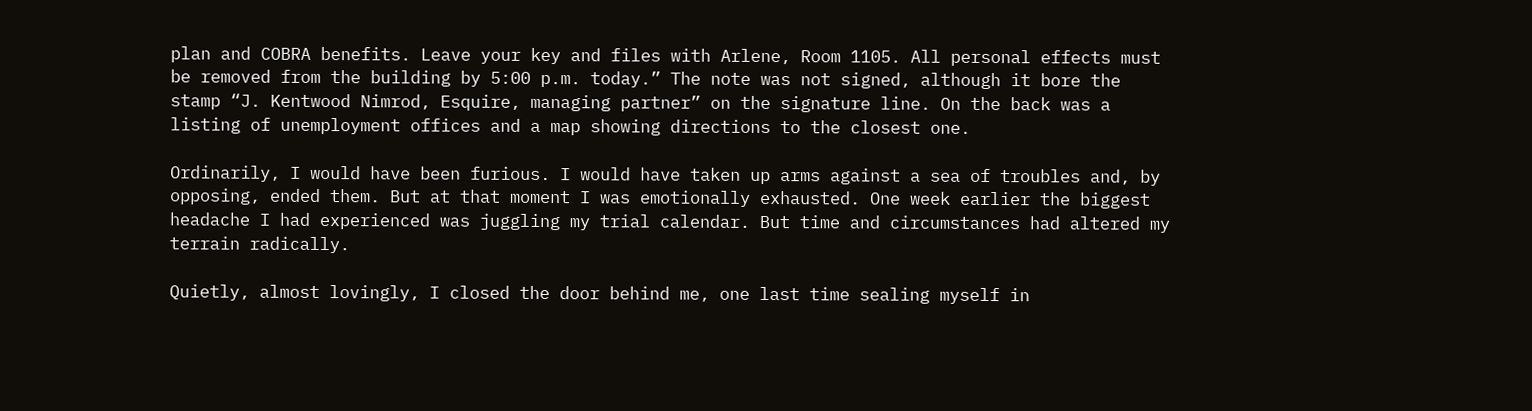plan and COBRA benefits. Leave your key and files with Arlene, Room 1105. All personal effects must be removed from the building by 5:00 p.m. today.” The note was not signed, although it bore the stamp “J. Kentwood Nimrod, Esquire, managing partner” on the signature line. On the back was a listing of unemployment offices and a map showing directions to the closest one.

Ordinarily, I would have been furious. I would have taken up arms against a sea of troubles and, by opposing, ended them. But at that moment I was emotionally exhausted. One week earlier the biggest headache I had experienced was juggling my trial calendar. But time and circumstances had altered my terrain radically.

Quietly, almost lovingly, I closed the door behind me, one last time sealing myself in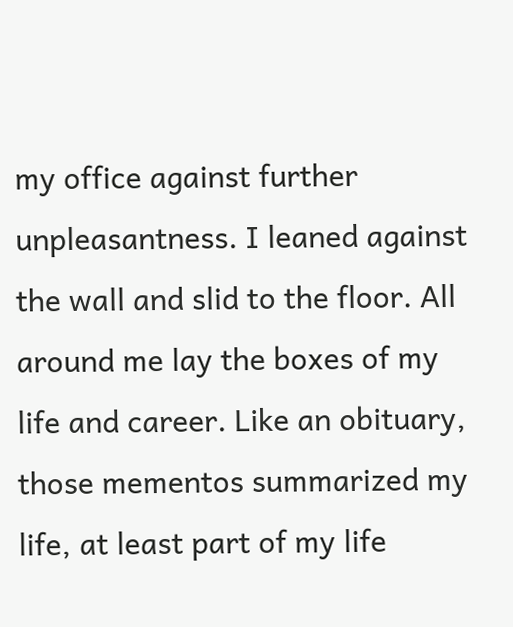my office against further unpleasantness. I leaned against the wall and slid to the floor. All around me lay the boxes of my life and career. Like an obituary, those mementos summarized my life, at least part of my life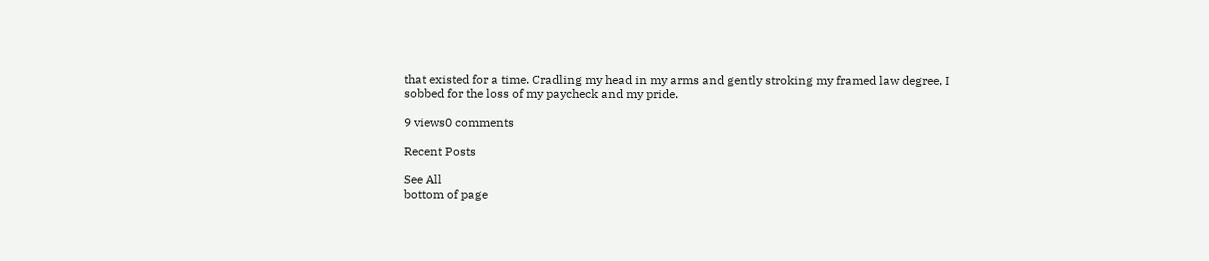that existed for a time. Cradling my head in my arms and gently stroking my framed law degree, I sobbed for the loss of my paycheck and my pride.

9 views0 comments

Recent Posts

See All
bottom of page